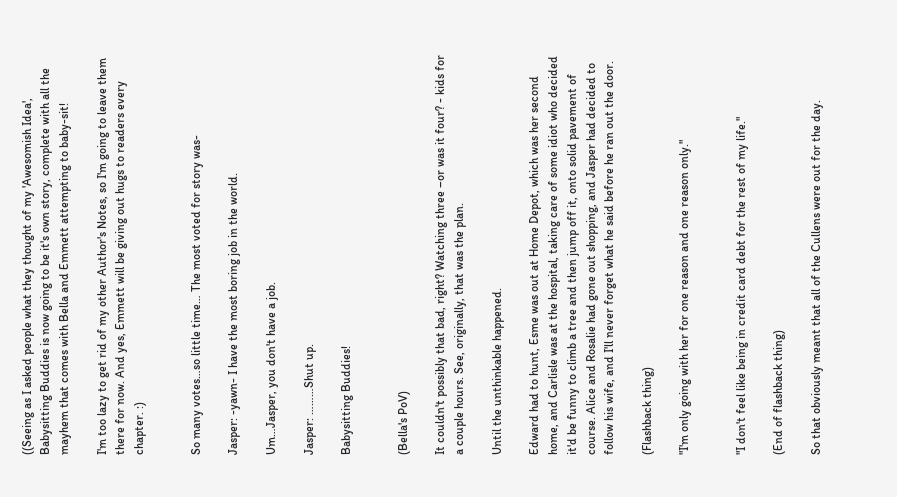((Seeing as I asked people what they thought of my 'Awesomish Idea', Babysitting Buddies is now going to be it's own story, complete with all the mayhem that comes with Bella and Emmett attempting to baby-sit!

I'm too lazy to get rid of my other Author's Notes, so I'm going to leave them there for now. And yes, Emmett will be giving out hugs to readers every chapter. :)


So many votes…so little time… The most voted for story was-

Jasper: -yawn- I have the most boring job in the world.

Um…Jasper, you don't have a job.

Jasper: ………Shut up.

Babysitting Buddies!


(Bella's PoV)

It couldn't possibly that bad, right? Watching three –or was it four? - kids for a couple hours. See, originally, that was the plan.

Until the unthinkable happened.

Edward had to hunt, Esme was out at Home Depot, which was her second home, and Carlisle was at the hospital, taking care of some idiot who decided it'd be funny to climb a tree and then jump off it, onto solid pavement of course. Alice and Rosalie had gone out shopping, and Jasper had decided to follow his wife, and I'll never forget what he said before he ran out the door.

(Flashback thing)

"I'm only going with her for one reason and one reason only."


"I don't feel like being in credit card debt for the rest of my life."

(End of flashback thing)

So that obviously meant that all of the Cullens were out for the day.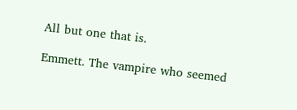All but one that is.

Emmett. The vampire who seemed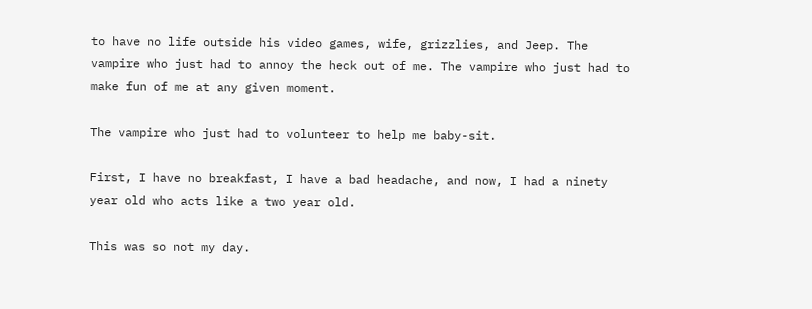to have no life outside his video games, wife, grizzlies, and Jeep. The vampire who just had to annoy the heck out of me. The vampire who just had to make fun of me at any given moment.

The vampire who just had to volunteer to help me baby-sit.

First, I have no breakfast, I have a bad headache, and now, I had a ninety year old who acts like a two year old.

This was so not my day.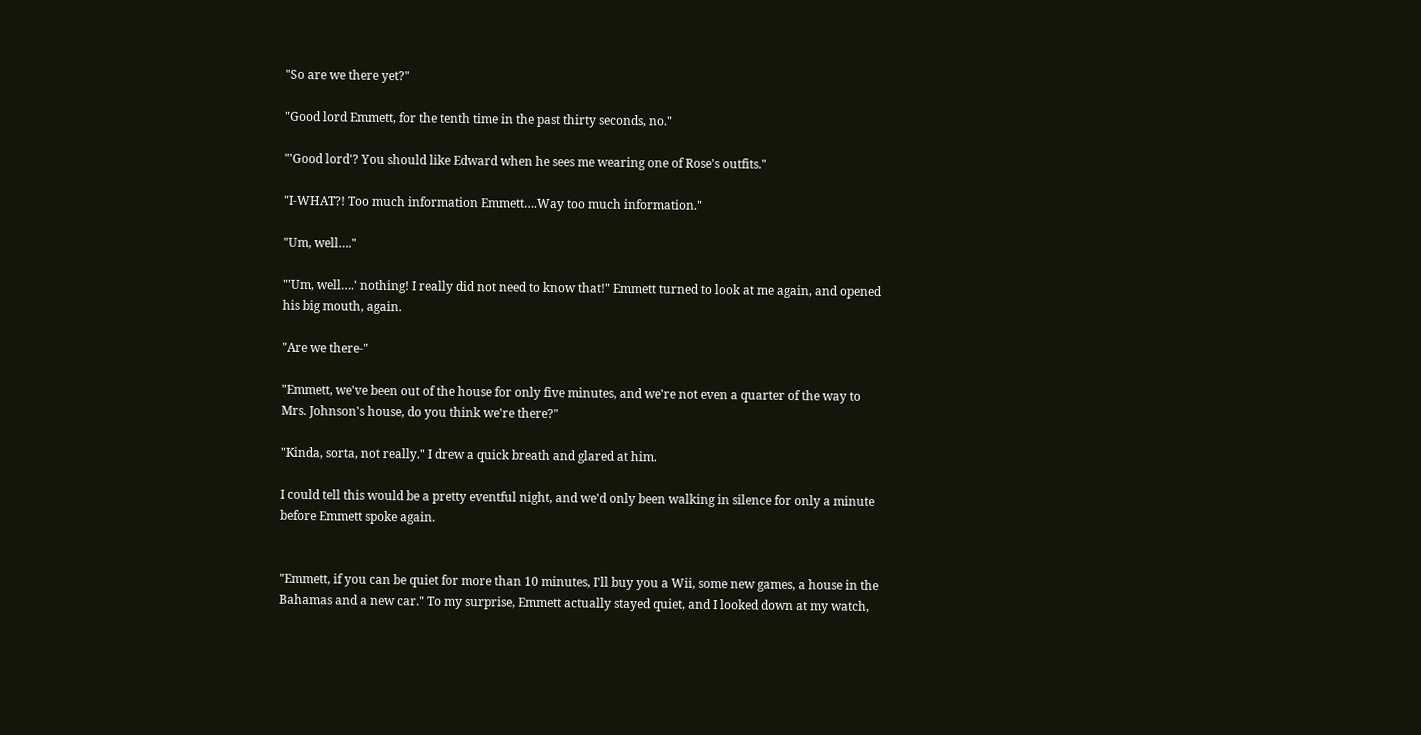"So are we there yet?"

"Good lord Emmett, for the tenth time in the past thirty seconds, no."

"'Good lord'? You should like Edward when he sees me wearing one of Rose's outfits."

"I-WHAT?! Too much information Emmett….Way too much information."

"Um, well…."

"'Um, well….' nothing! I really did not need to know that!" Emmett turned to look at me again, and opened his big mouth, again.

"Are we there-"

"Emmett, we've been out of the house for only five minutes, and we're not even a quarter of the way to Mrs. Johnson's house, do you think we're there?"

"Kinda, sorta, not really." I drew a quick breath and glared at him.

I could tell this would be a pretty eventful night, and we'd only been walking in silence for only a minute before Emmett spoke again.


"Emmett, if you can be quiet for more than 10 minutes, I'll buy you a Wii, some new games, a house in the Bahamas and a new car." To my surprise, Emmett actually stayed quiet, and I looked down at my watch,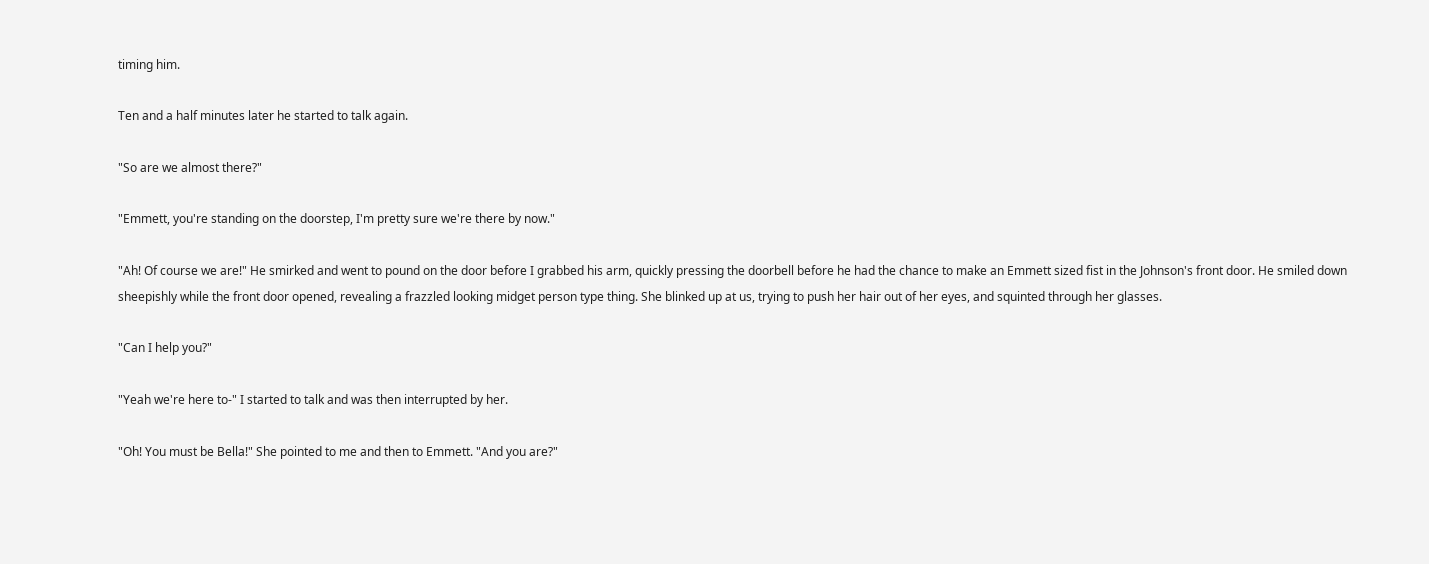timing him.

Ten and a half minutes later he started to talk again.

"So are we almost there?"

"Emmett, you're standing on the doorstep, I'm pretty sure we're there by now."

"Ah! Of course we are!" He smirked and went to pound on the door before I grabbed his arm, quickly pressing the doorbell before he had the chance to make an Emmett sized fist in the Johnson's front door. He smiled down sheepishly while the front door opened, revealing a frazzled looking midget person type thing. She blinked up at us, trying to push her hair out of her eyes, and squinted through her glasses.

"Can I help you?"

"Yeah we're here to-" I started to talk and was then interrupted by her.

"Oh! You must be Bella!" She pointed to me and then to Emmett. "And you are?"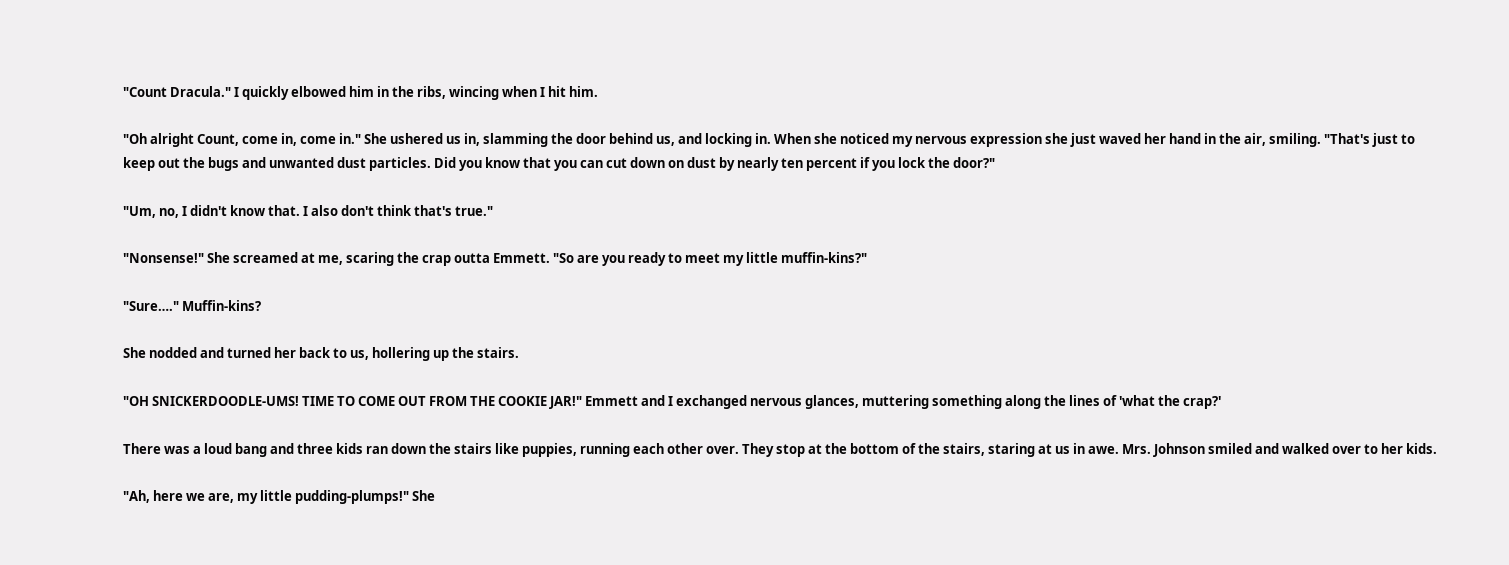"Count Dracula." I quickly elbowed him in the ribs, wincing when I hit him.

"Oh alright Count, come in, come in." She ushered us in, slamming the door behind us, and locking in. When she noticed my nervous expression she just waved her hand in the air, smiling. "That's just to keep out the bugs and unwanted dust particles. Did you know that you can cut down on dust by nearly ten percent if you lock the door?"

"Um, no, I didn't know that. I also don't think that's true."

"Nonsense!" She screamed at me, scaring the crap outta Emmett. "So are you ready to meet my little muffin-kins?"

"Sure…." Muffin-kins?

She nodded and turned her back to us, hollering up the stairs.

"OH SNICKERDOODLE-UMS! TIME TO COME OUT FROM THE COOKIE JAR!" Emmett and I exchanged nervous glances, muttering something along the lines of 'what the crap?'

There was a loud bang and three kids ran down the stairs like puppies, running each other over. They stop at the bottom of the stairs, staring at us in awe. Mrs. Johnson smiled and walked over to her kids.

"Ah, here we are, my little pudding-plumps!" She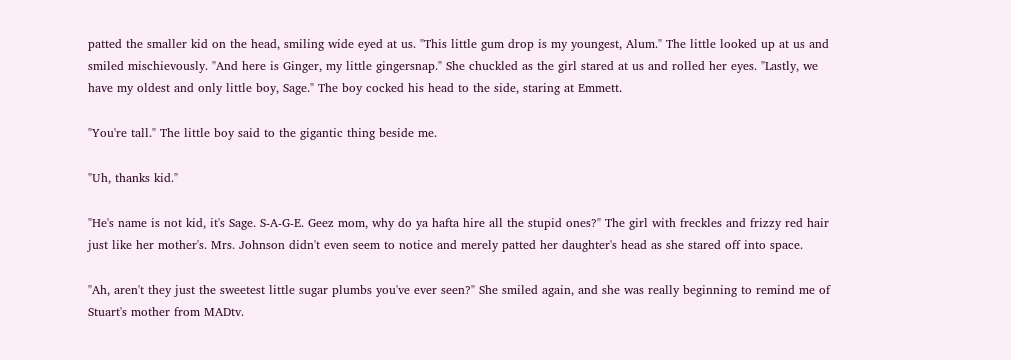patted the smaller kid on the head, smiling wide eyed at us. "This little gum drop is my youngest, Alum." The little looked up at us and smiled mischievously. "And here is Ginger, my little gingersnap." She chuckled as the girl stared at us and rolled her eyes. "Lastly, we have my oldest and only little boy, Sage." The boy cocked his head to the side, staring at Emmett.

"You're tall." The little boy said to the gigantic thing beside me.

"Uh, thanks kid."

"He's name is not kid, it's Sage. S-A-G-E. Geez mom, why do ya hafta hire all the stupid ones?" The girl with freckles and frizzy red hair just like her mother's. Mrs. Johnson didn't even seem to notice and merely patted her daughter's head as she stared off into space.

"Ah, aren't they just the sweetest little sugar plumbs you've ever seen?" She smiled again, and she was really beginning to remind me of Stuart's mother from MADtv.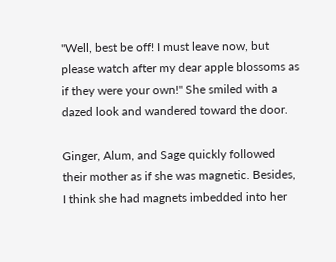"Well, best be off! I must leave now, but please watch after my dear apple blossoms as if they were your own!" She smiled with a dazed look and wandered toward the door.

Ginger, Alum, and Sage quickly followed their mother as if she was magnetic. Besides, I think she had magnets imbedded into her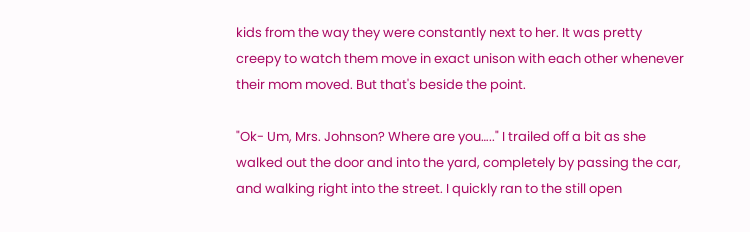kids from the way they were constantly next to her. It was pretty creepy to watch them move in exact unison with each other whenever their mom moved. But that's beside the point.

"Ok- Um, Mrs. Johnson? Where are you….." I trailed off a bit as she walked out the door and into the yard, completely by passing the car, and walking right into the street. I quickly ran to the still open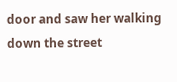door and saw her walking down the street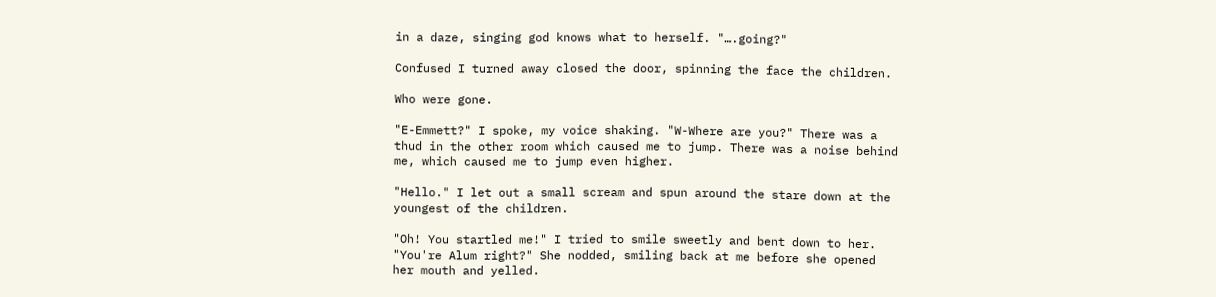in a daze, singing god knows what to herself. "….going?"

Confused I turned away closed the door, spinning the face the children.

Who were gone.

"E-Emmett?" I spoke, my voice shaking. "W-Where are you?" There was a thud in the other room which caused me to jump. There was a noise behind me, which caused me to jump even higher.

"Hello." I let out a small scream and spun around the stare down at the youngest of the children.

"Oh! You startled me!" I tried to smile sweetly and bent down to her. "You're Alum right?" She nodded, smiling back at me before she opened her mouth and yelled.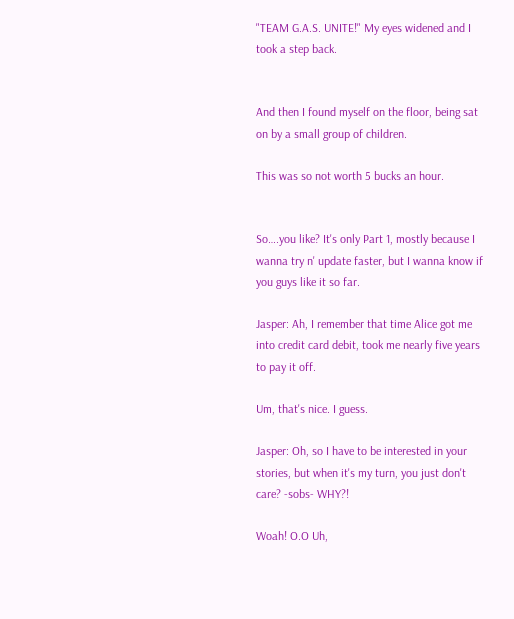"TEAM G.A.S. UNITE!" My eyes widened and I took a step back.


And then I found myself on the floor, being sat on by a small group of children.

This was so not worth 5 bucks an hour.


So….you like? It's only Part 1, mostly because I wanna try n' update faster, but I wanna know if you guys like it so far.

Jasper: Ah, I remember that time Alice got me into credit card debit, took me nearly five years to pay it off.

Um, that's nice. I guess.

Jasper: Oh, so I have to be interested in your stories, but when it's my turn, you just don't care? -sobs- WHY?!

Woah! O.O Uh,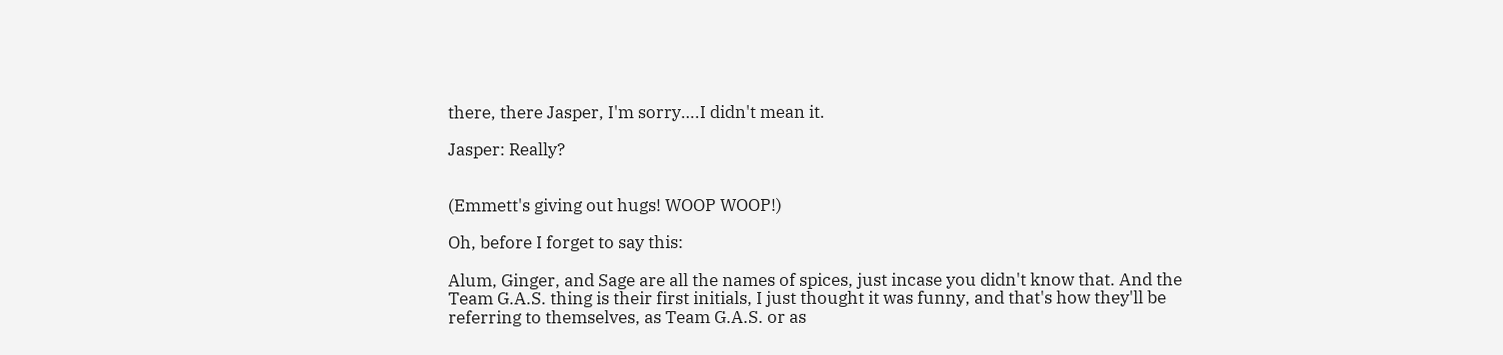there, there Jasper, I'm sorry….I didn't mean it.

Jasper: Really?


(Emmett's giving out hugs! WOOP WOOP!)

Oh, before I forget to say this:

Alum, Ginger, and Sage are all the names of spices, just incase you didn't know that. And the Team G.A.S. thing is their first initials, I just thought it was funny, and that's how they'll be referring to themselves, as Team G.A.S. or as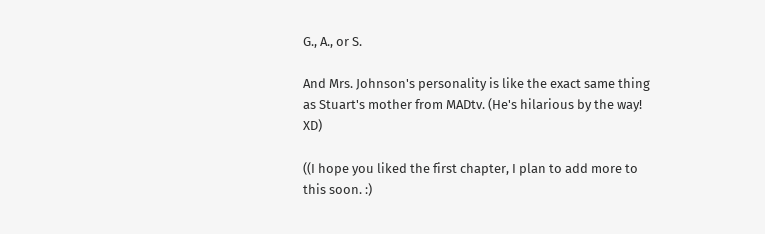G., A., or S.

And Mrs. Johnson's personality is like the exact same thing as Stuart's mother from MADtv. (He's hilarious by the way! XD)

((I hope you liked the first chapter, I plan to add more to this soon. :)